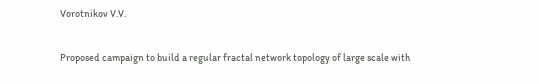Vorotnikov V.V.

Proposed campaign to build a regular fractal network topology of large scale with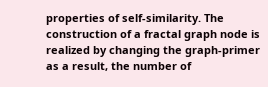properties of self-similarity. The construction of a fractal graph node is realized by changing the graph-primer as a result, the number of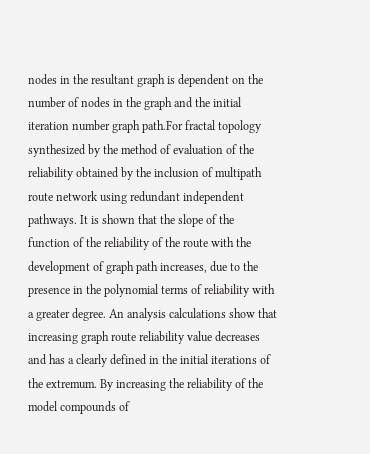nodes in the resultant graph is dependent on the number of nodes in the graph and the initial iteration number graph path.For fractal topology synthesized by the method of evaluation of the reliability obtained by the inclusion of multipath route network using redundant independent pathways. It is shown that the slope of the function of the reliability of the route with the development of graph path increases, due to the presence in the polynomial terms of reliability with a greater degree. An analysis calculations show that increasing graph route reliability value decreases and has a clearly defined in the initial iterations of the extremum. By increasing the reliability of the model compounds of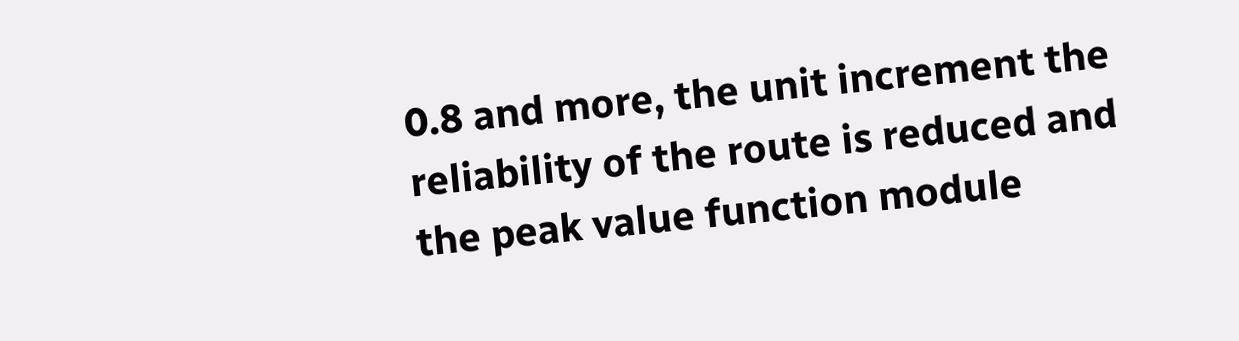0.8 and more, the unit increment the reliability of the route is reduced and the peak value function module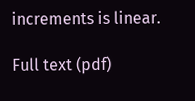increments is linear.

Full text (pdf)